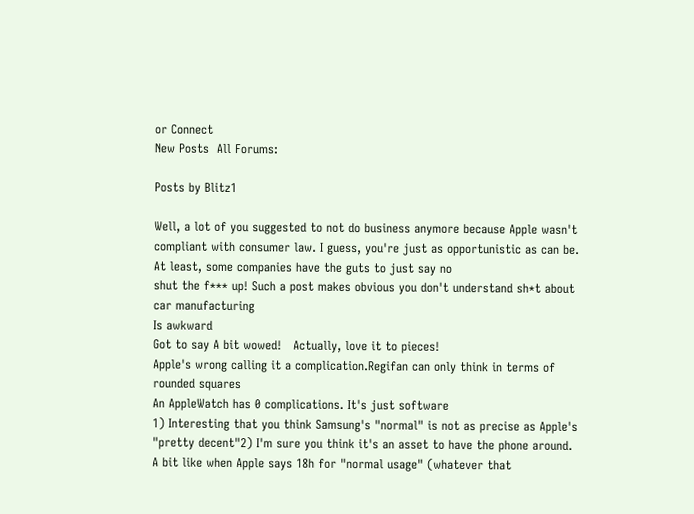or Connect
New Posts  All Forums:

Posts by Blitz1

Well, a lot of you suggested to not do business anymore because Apple wasn't compliant with consumer law. I guess, you're just as opportunistic as can be. At least, some companies have the guts to just say no
shut the f*** up! Such a post makes obvious you don't understand sh*t about car manufacturing
Is awkward
Got to say A bit wowed!   Actually, love it to pieces!
Apple's wrong calling it a complication.Regifan can only think in terms of rounded squares
An AppleWatch has 0 complications. It's just software
1) Interesting that you think Samsung's "normal" is not as precise as Apple's "pretty decent"2) I'm sure you think it's an asset to have the phone around.
A bit like when Apple says 18h for "normal usage" (whatever that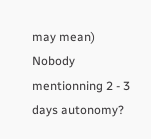may mean)
Nobody mentionning 2 - 3 days autonomy?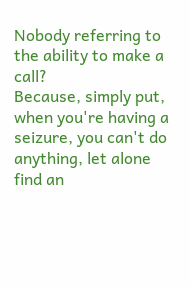Nobody referring to the ability to make a call?
Because, simply put, when you're having a seizure, you can't do anything, let alone find an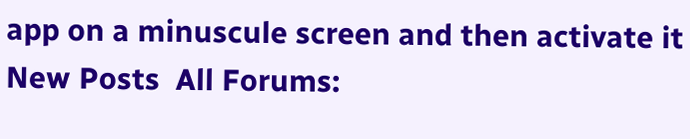app on a minuscule screen and then activate it
New Posts  All Forums: